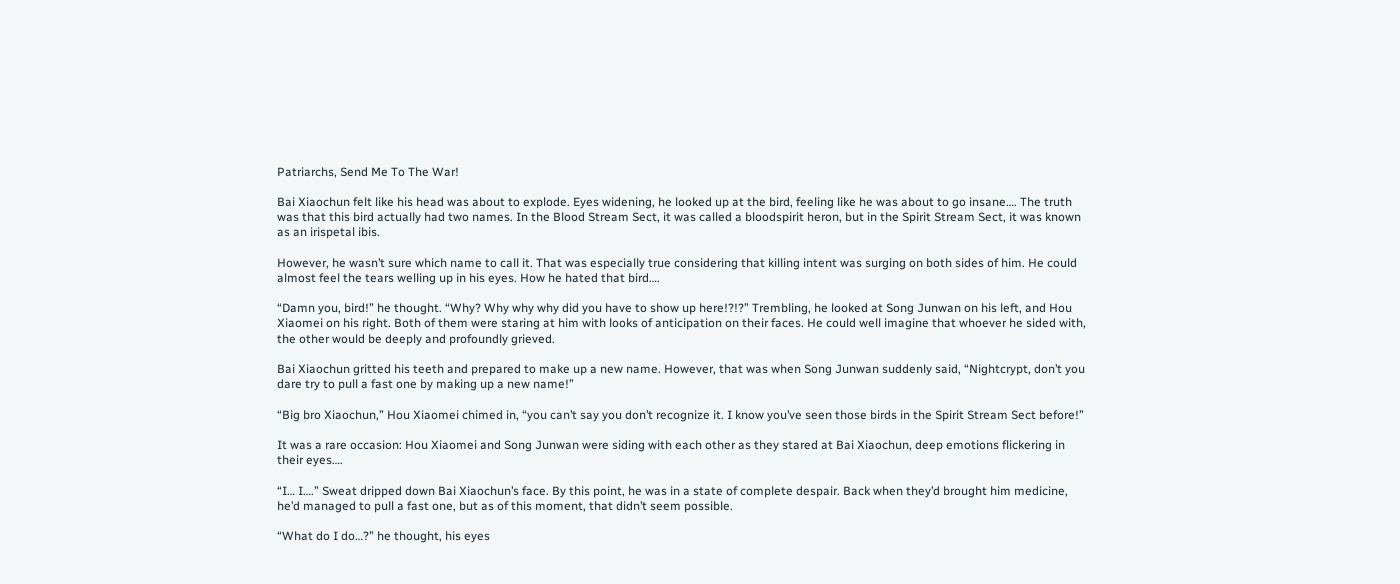Patriarchs, Send Me To The War!

Bai Xiaochun felt like his head was about to explode. Eyes widening, he looked up at the bird, feeling like he was about to go insane…. The truth was that this bird actually had two names. In the Blood Stream Sect, it was called a bloodspirit heron, but in the Spirit Stream Sect, it was known as an irispetal ibis.

However, he wasn’t sure which name to call it. That was especially true considering that killing intent was surging on both sides of him. He could almost feel the tears welling up in his eyes. How he hated that bird….

“Damn you, bird!” he thought. “Why? Why why why did you have to show up here!?!?” Trembling, he looked at Song Junwan on his left, and Hou Xiaomei on his right. Both of them were staring at him with looks of anticipation on their faces. He could well imagine that whoever he sided with, the other would be deeply and profoundly grieved.

Bai Xiaochun gritted his teeth and prepared to make up a new name. However, that was when Song Junwan suddenly said, “Nightcrypt, don’t you dare try to pull a fast one by making up a new name!”

“Big bro Xiaochun,” Hou Xiaomei chimed in, “you can’t say you don’t recognize it. I know you’ve seen those birds in the Spirit Stream Sect before!”

It was a rare occasion: Hou Xiaomei and Song Junwan were siding with each other as they stared at Bai Xiaochun, deep emotions flickering in their eyes….

“I… I….” Sweat dripped down Bai Xiaochun’s face. By this point, he was in a state of complete despair. Back when they’d brought him medicine, he’d managed to pull a fast one, but as of this moment, that didn’t seem possible.

“What do I do…?” he thought, his eyes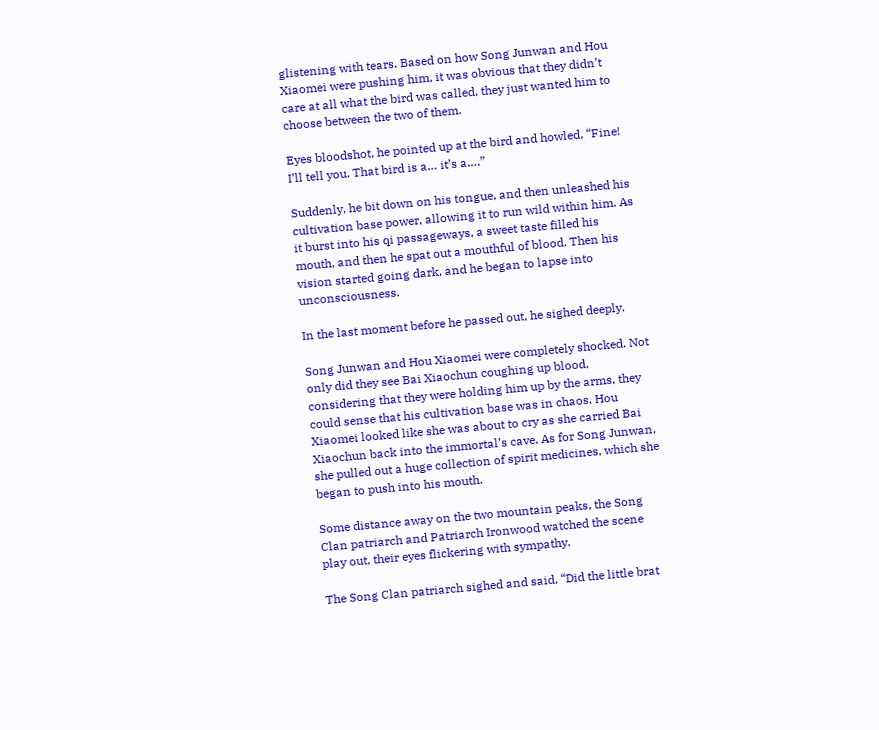glistening with tears. Based on how Song Junwan and Hou Xiaomei were pushing him, it was obvious that they didn’t care at all what the bird was called, they just wanted him to choose between the two of them.

Eyes bloodshot, he pointed up at the bird and howled, “Fine! I’ll tell you. That bird is a… it’s a….”

Suddenly, he bit down on his tongue, and then unleashed his cultivation base power, allowing it to run wild within him. As it burst into his qi passageways, a sweet taste filled his mouth, and then he spat out a mouthful of blood. Then his vision started going dark, and he began to lapse into unconsciousness.

In the last moment before he passed out, he sighed deeply.

Song Junwan and Hou Xiaomei were completely shocked. Not only did they see Bai Xiaochun coughing up blood, considering that they were holding him up by the arms, they could sense that his cultivation base was in chaos. Hou Xiaomei looked like she was about to cry as she carried Bai Xiaochun back into the immortal’s cave. As for Song Junwan, she pulled out a huge collection of spirit medicines, which she began to push into his mouth.

Some distance away on the two mountain peaks, the Song Clan patriarch and Patriarch Ironwood watched the scene play out, their eyes flickering with sympathy.

The Song Clan patriarch sighed and said, “Did the little brat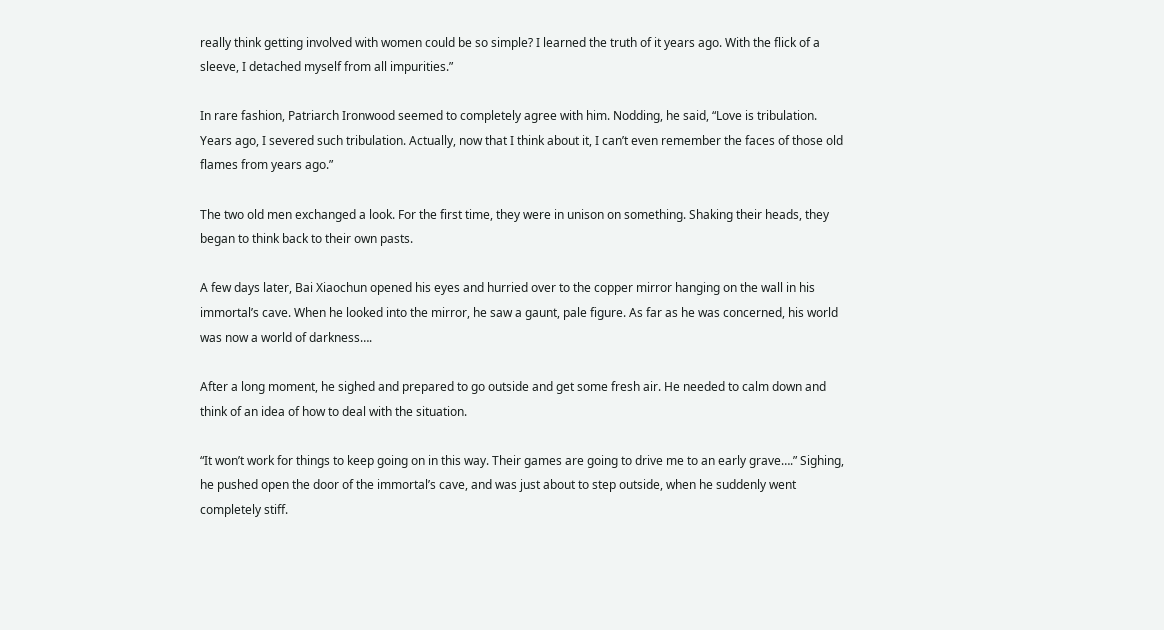really think getting involved with women could be so simple? I learned the truth of it years ago. With the flick of a sleeve, I detached myself from all impurities.”

In rare fashion, Patriarch Ironwood seemed to completely agree with him. Nodding, he said, “Love is tribulation. Years ago, I severed such tribulation. Actually, now that I think about it, I can’t even remember the faces of those old flames from years ago.”

The two old men exchanged a look. For the first time, they were in unison on something. Shaking their heads, they began to think back to their own pasts.

A few days later, Bai Xiaochun opened his eyes and hurried over to the copper mirror hanging on the wall in his immortal’s cave. When he looked into the mirror, he saw a gaunt, pale figure. As far as he was concerned, his world was now a world of darkness….

After a long moment, he sighed and prepared to go outside and get some fresh air. He needed to calm down and think of an idea of how to deal with the situation.

“It won’t work for things to keep going on in this way. Their games are going to drive me to an early grave….” Sighing, he pushed open the door of the immortal’s cave, and was just about to step outside, when he suddenly went completely stiff.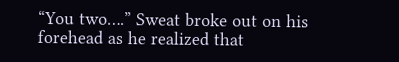“You two….” Sweat broke out on his forehead as he realized that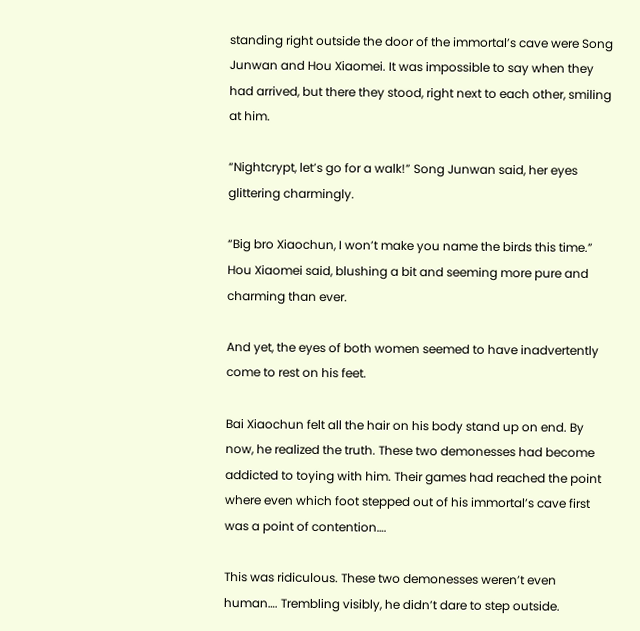standing right outside the door of the immortal’s cave were Song Junwan and Hou Xiaomei. It was impossible to say when they had arrived, but there they stood, right next to each other, smiling at him.

“Nightcrypt, let’s go for a walk!” Song Junwan said, her eyes glittering charmingly.

“Big bro Xiaochun, I won’t make you name the birds this time.” Hou Xiaomei said, blushing a bit and seeming more pure and charming than ever.

And yet, the eyes of both women seemed to have inadvertently come to rest on his feet.

Bai Xiaochun felt all the hair on his body stand up on end. By now, he realized the truth. These two demonesses had become addicted to toying with him. Their games had reached the point where even which foot stepped out of his immortal’s cave first was a point of contention….

This was ridiculous. These two demonesses weren’t even human…. Trembling visibly, he didn’t dare to step outside.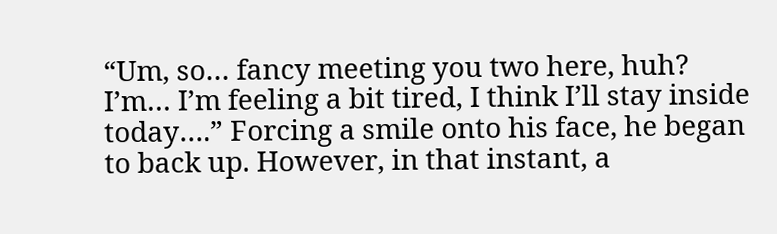“Um, so… fancy meeting you two here, huh? I’m… I’m feeling a bit tired, I think I’ll stay inside today….” Forcing a smile onto his face, he began to back up. However, in that instant, a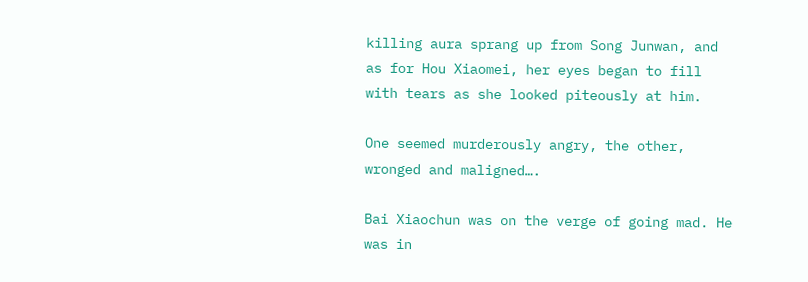killing aura sprang up from Song Junwan, and as for Hou Xiaomei, her eyes began to fill with tears as she looked piteously at him.

One seemed murderously angry, the other, wronged and maligned….

Bai Xiaochun was on the verge of going mad. He was in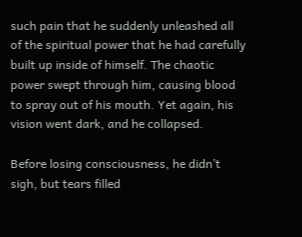such pain that he suddenly unleashed all of the spiritual power that he had carefully built up inside of himself. The chaotic power swept through him, causing blood to spray out of his mouth. Yet again, his vision went dark, and he collapsed.

Before losing consciousness, he didn’t sigh, but tears filled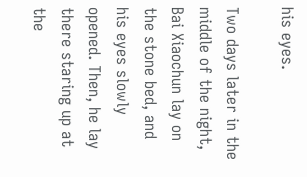his eyes.

Two days later in the middle of the night, Bai Xiaochun lay on the stone bed, and his eyes slowly opened. Then, he lay there staring up at the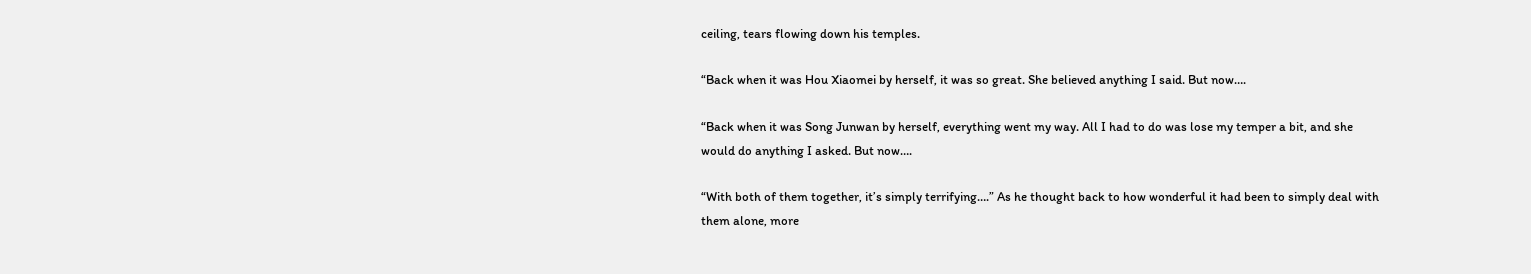ceiling, tears flowing down his temples.

“Back when it was Hou Xiaomei by herself, it was so great. She believed anything I said. But now….

“Back when it was Song Junwan by herself, everything went my way. All I had to do was lose my temper a bit, and she would do anything I asked. But now….

“With both of them together, it’s simply terrifying….” As he thought back to how wonderful it had been to simply deal with them alone, more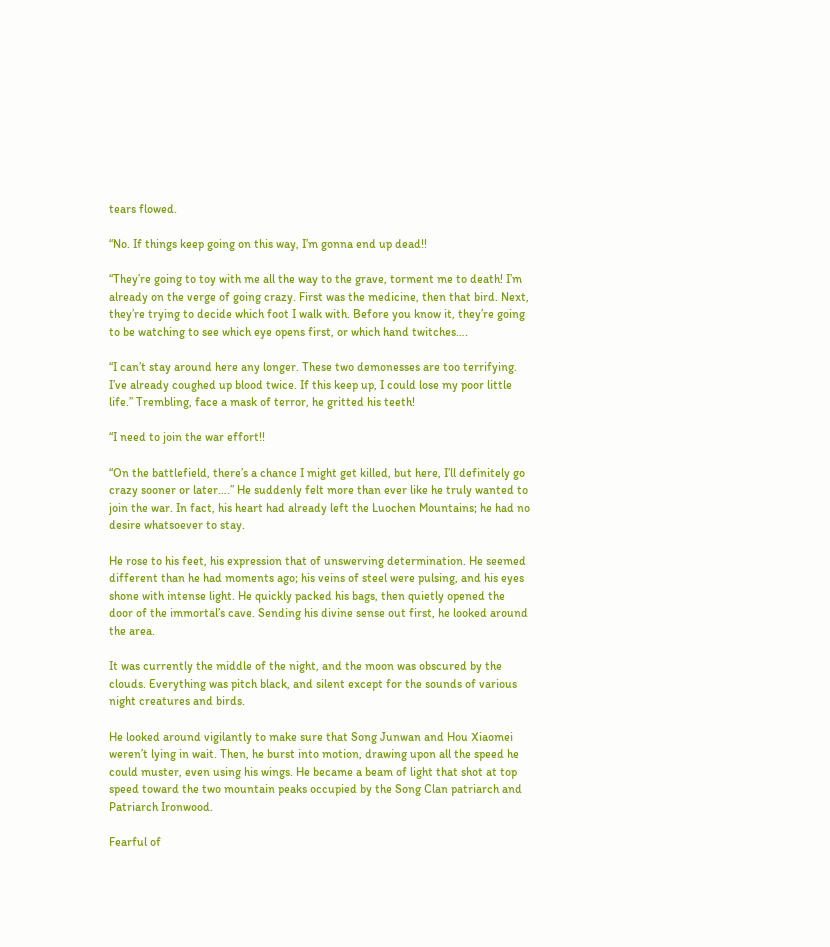tears flowed.

“No. If things keep going on this way, I’m gonna end up dead!!

“They’re going to toy with me all the way to the grave, torment me to death! I’m already on the verge of going crazy. First was the medicine, then that bird. Next, they’re trying to decide which foot I walk with. Before you know it, they’re going to be watching to see which eye opens first, or which hand twitches….

“I can’t stay around here any longer. These two demonesses are too terrifying. I’ve already coughed up blood twice. If this keep up, I could lose my poor little life.” Trembling, face a mask of terror, he gritted his teeth!

“I need to join the war effort!!

“On the battlefield, there’s a chance I might get killed, but here, I’ll definitely go crazy sooner or later….” He suddenly felt more than ever like he truly wanted to join the war. In fact, his heart had already left the Luochen Mountains; he had no desire whatsoever to stay.

He rose to his feet, his expression that of unswerving determination. He seemed different than he had moments ago; his veins of steel were pulsing, and his eyes shone with intense light. He quickly packed his bags, then quietly opened the door of the immortal’s cave. Sending his divine sense out first, he looked around the area.

It was currently the middle of the night, and the moon was obscured by the clouds. Everything was pitch black, and silent except for the sounds of various night creatures and birds.

He looked around vigilantly to make sure that Song Junwan and Hou Xiaomei weren’t lying in wait. Then, he burst into motion, drawing upon all the speed he could muster, even using his wings. He became a beam of light that shot at top speed toward the two mountain peaks occupied by the Song Clan patriarch and Patriarch Ironwood.

Fearful of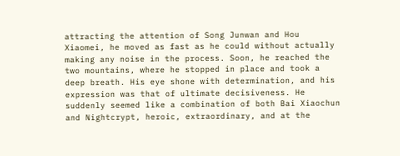attracting the attention of Song Junwan and Hou Xiaomei, he moved as fast as he could without actually making any noise in the process. Soon, he reached the two mountains, where he stopped in place and took a deep breath. His eye shone with determination, and his expression was that of ultimate decisiveness. He suddenly seemed like a combination of both Bai Xiaochun and Nightcrypt, heroic, extraordinary, and at the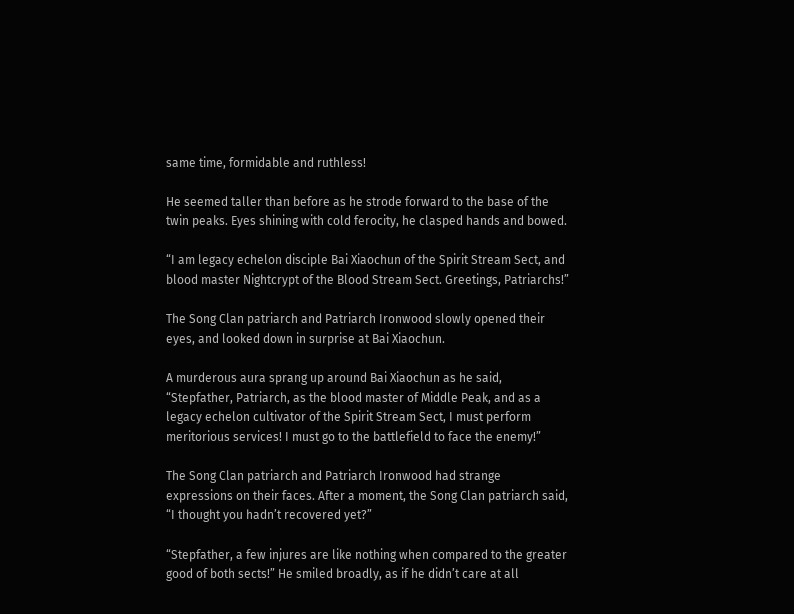same time, formidable and ruthless!

He seemed taller than before as he strode forward to the base of the twin peaks. Eyes shining with cold ferocity, he clasped hands and bowed.

“I am legacy echelon disciple Bai Xiaochun of the Spirit Stream Sect, and blood master Nightcrypt of the Blood Stream Sect. Greetings, Patriarchs!”

The Song Clan patriarch and Patriarch Ironwood slowly opened their eyes, and looked down in surprise at Bai Xiaochun.

A murderous aura sprang up around Bai Xiaochun as he said, “Stepfather, Patriarch, as the blood master of Middle Peak, and as a legacy echelon cultivator of the Spirit Stream Sect, I must perform meritorious services! I must go to the battlefield to face the enemy!”

The Song Clan patriarch and Patriarch Ironwood had strange expressions on their faces. After a moment, the Song Clan patriarch said, “I thought you hadn’t recovered yet?”

“Stepfather, a few injures are like nothing when compared to the greater good of both sects!” He smiled broadly, as if he didn’t care at all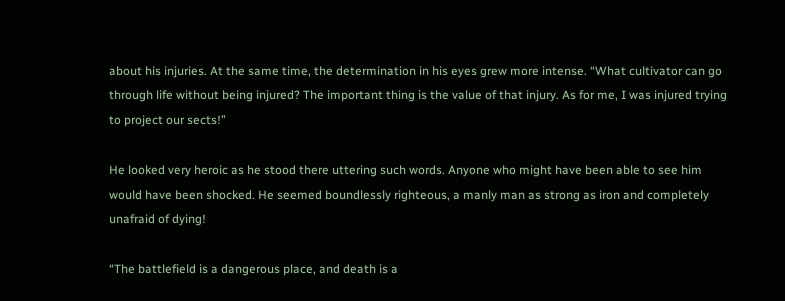about his injuries. At the same time, the determination in his eyes grew more intense. “What cultivator can go through life without being injured? The important thing is the value of that injury. As for me, I was injured trying to project our sects!”

He looked very heroic as he stood there uttering such words. Anyone who might have been able to see him would have been shocked. He seemed boundlessly righteous, a manly man as strong as iron and completely unafraid of dying!

“The battlefield is a dangerous place, and death is a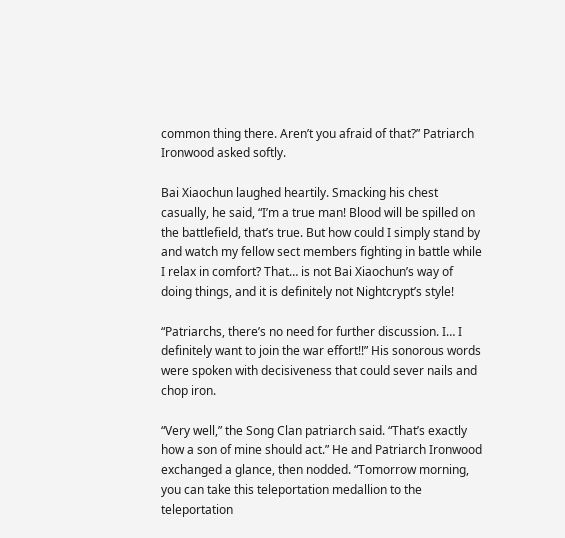common thing there. Aren’t you afraid of that?” Patriarch Ironwood asked softly.

Bai Xiaochun laughed heartily. Smacking his chest casually, he said, “I’m a true man! Blood will be spilled on the battlefield, that’s true. But how could I simply stand by and watch my fellow sect members fighting in battle while I relax in comfort? That… is not Bai Xiaochun’s way of doing things, and it is definitely not Nightcrypt’s style!

“Patriarchs, there’s no need for further discussion. I… I definitely want to join the war effort!!” His sonorous words were spoken with decisiveness that could sever nails and chop iron.

“Very well,” the Song Clan patriarch said. “That’s exactly how a son of mine should act.” He and Patriarch Ironwood exchanged a glance, then nodded. “Tomorrow morning, you can take this teleportation medallion to the teleportation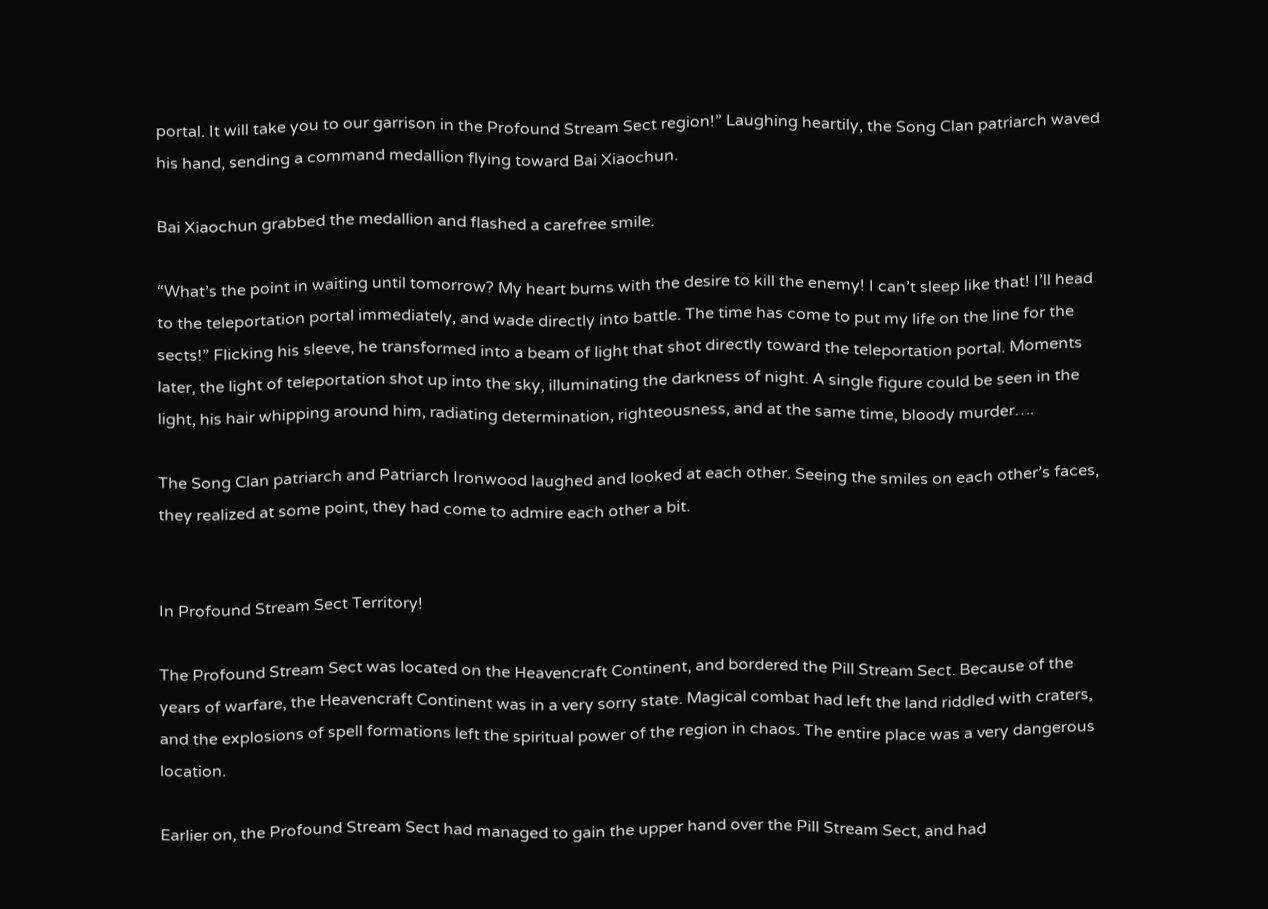portal. It will take you to our garrison in the Profound Stream Sect region!” Laughing heartily, the Song Clan patriarch waved his hand, sending a command medallion flying toward Bai Xiaochun.

Bai Xiaochun grabbed the medallion and flashed a carefree smile.

“What’s the point in waiting until tomorrow? My heart burns with the desire to kill the enemy! I can’t sleep like that! I’ll head to the teleportation portal immediately, and wade directly into battle. The time has come to put my life on the line for the sects!” Flicking his sleeve, he transformed into a beam of light that shot directly toward the teleportation portal. Moments later, the light of teleportation shot up into the sky, illuminating the darkness of night. A single figure could be seen in the light, his hair whipping around him, radiating determination, righteousness, and at the same time, bloody murder….

The Song Clan patriarch and Patriarch Ironwood laughed and looked at each other. Seeing the smiles on each other’s faces, they realized at some point, they had come to admire each other a bit.


In Profound Stream Sect Territory!

The Profound Stream Sect was located on the Heavencraft Continent, and bordered the Pill Stream Sect. Because of the years of warfare, the Heavencraft Continent was in a very sorry state. Magical combat had left the land riddled with craters, and the explosions of spell formations left the spiritual power of the region in chaos. The entire place was a very dangerous location.

Earlier on, the Profound Stream Sect had managed to gain the upper hand over the Pill Stream Sect, and had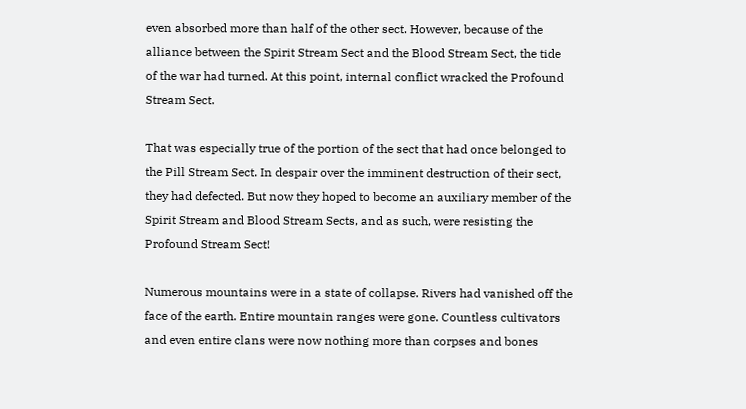even absorbed more than half of the other sect. However, because of the alliance between the Spirit Stream Sect and the Blood Stream Sect, the tide of the war had turned. At this point, internal conflict wracked the Profound Stream Sect.

That was especially true of the portion of the sect that had once belonged to the Pill Stream Sect. In despair over the imminent destruction of their sect, they had defected. But now they hoped to become an auxiliary member of the Spirit Stream and Blood Stream Sects, and as such, were resisting the Profound Stream Sect!

Numerous mountains were in a state of collapse. Rivers had vanished off the face of the earth. Entire mountain ranges were gone. Countless cultivators and even entire clans were now nothing more than corpses and bones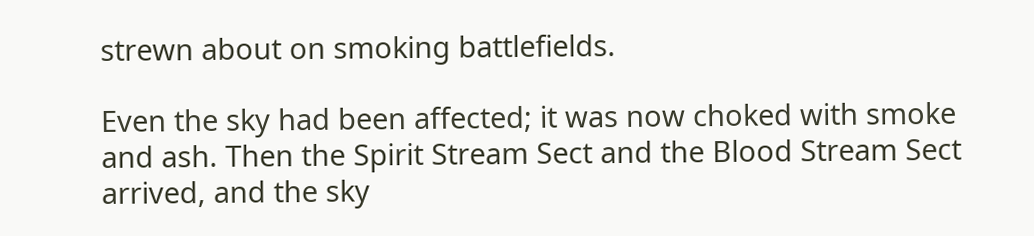strewn about on smoking battlefields.

Even the sky had been affected; it was now choked with smoke and ash. Then the Spirit Stream Sect and the Blood Stream Sect arrived, and the sky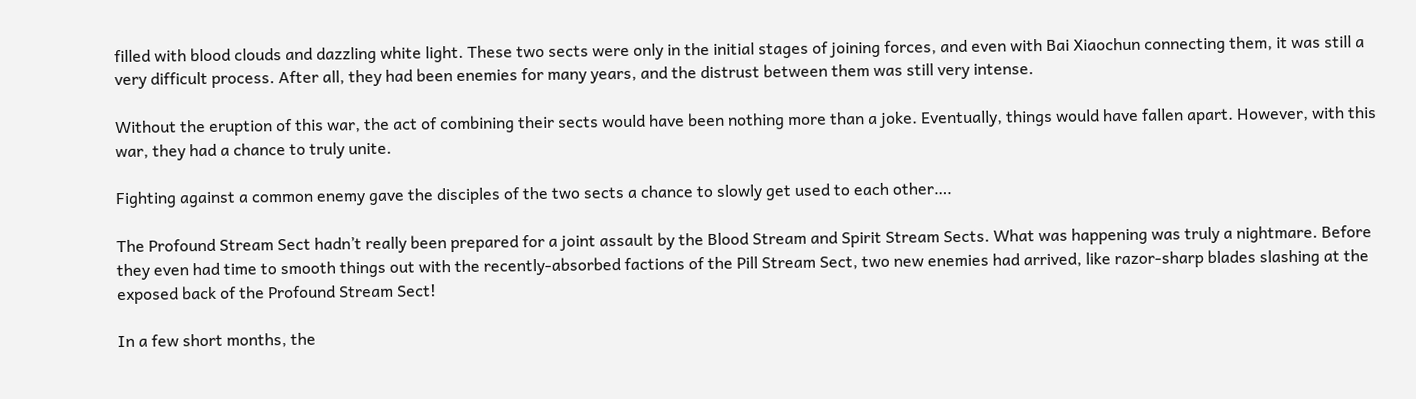filled with blood clouds and dazzling white light. These two sects were only in the initial stages of joining forces, and even with Bai Xiaochun connecting them, it was still a very difficult process. After all, they had been enemies for many years, and the distrust between them was still very intense.

Without the eruption of this war, the act of combining their sects would have been nothing more than a joke. Eventually, things would have fallen apart. However, with this war, they had a chance to truly unite.

Fighting against a common enemy gave the disciples of the two sects a chance to slowly get used to each other….

The Profound Stream Sect hadn’t really been prepared for a joint assault by the Blood Stream and Spirit Stream Sects. What was happening was truly a nightmare. Before they even had time to smooth things out with the recently-absorbed factions of the Pill Stream Sect, two new enemies had arrived, like razor-sharp blades slashing at the exposed back of the Profound Stream Sect!

In a few short months, the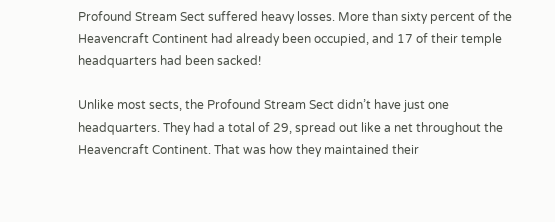Profound Stream Sect suffered heavy losses. More than sixty percent of the Heavencraft Continent had already been occupied, and 17 of their temple headquarters had been sacked!

Unlike most sects, the Profound Stream Sect didn’t have just one headquarters. They had a total of 29, spread out like a net throughout the Heavencraft Continent. That was how they maintained their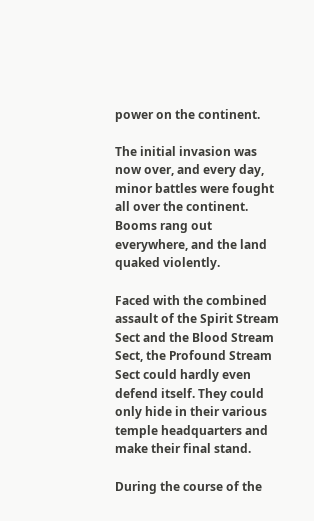power on the continent.

The initial invasion was now over, and every day, minor battles were fought all over the continent. Booms rang out everywhere, and the land quaked violently.

Faced with the combined assault of the Spirit Stream Sect and the Blood Stream Sect, the Profound Stream Sect could hardly even defend itself. They could only hide in their various temple headquarters and make their final stand.

During the course of the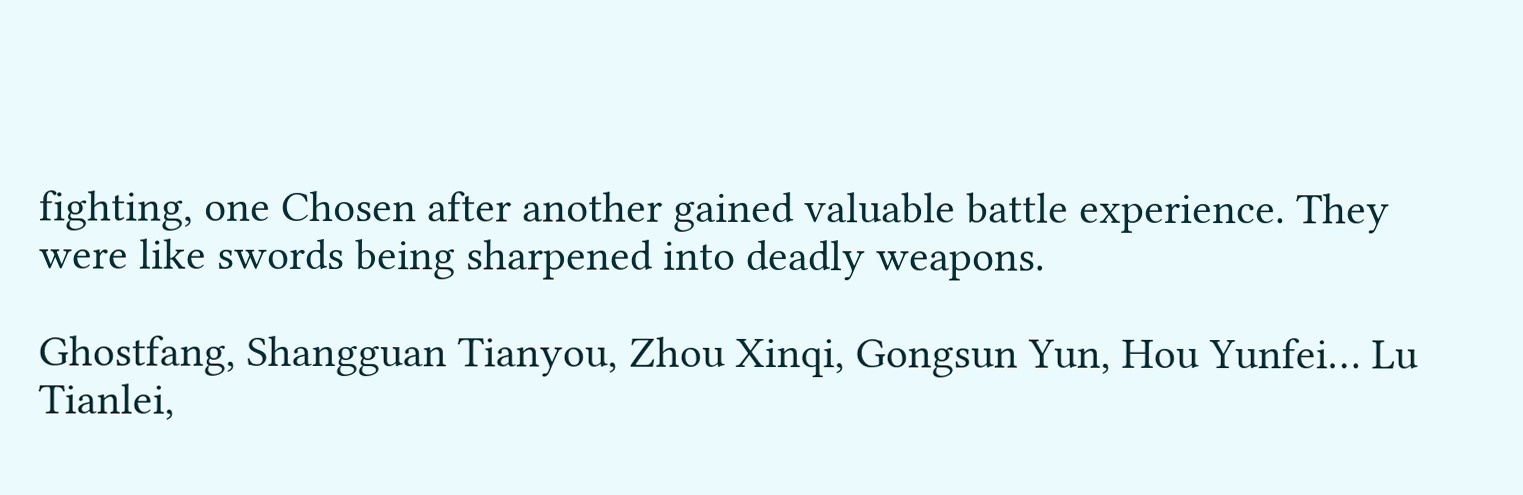fighting, one Chosen after another gained valuable battle experience. They were like swords being sharpened into deadly weapons.

Ghostfang, Shangguan Tianyou, Zhou Xinqi, Gongsun Yun, Hou Yunfei… Lu Tianlei,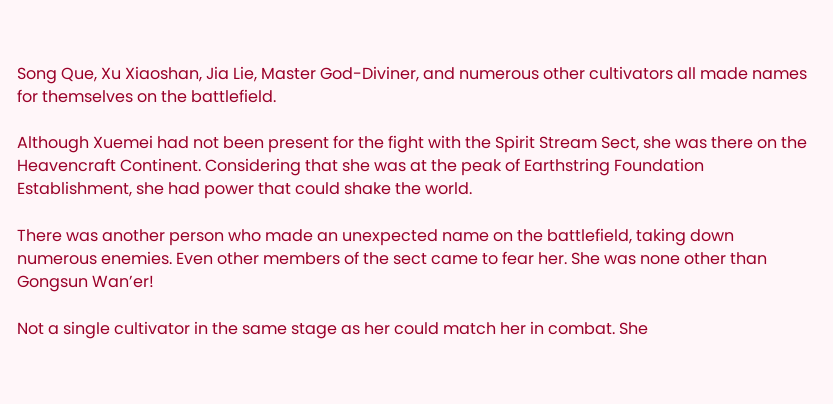Song Que, Xu Xiaoshan, Jia Lie, Master God-Diviner, and numerous other cultivators all made names for themselves on the battlefield.

Although Xuemei had not been present for the fight with the Spirit Stream Sect, she was there on the Heavencraft Continent. Considering that she was at the peak of Earthstring Foundation Establishment, she had power that could shake the world.

There was another person who made an unexpected name on the battlefield, taking down numerous enemies. Even other members of the sect came to fear her. She was none other than Gongsun Wan’er!

Not a single cultivator in the same stage as her could match her in combat. She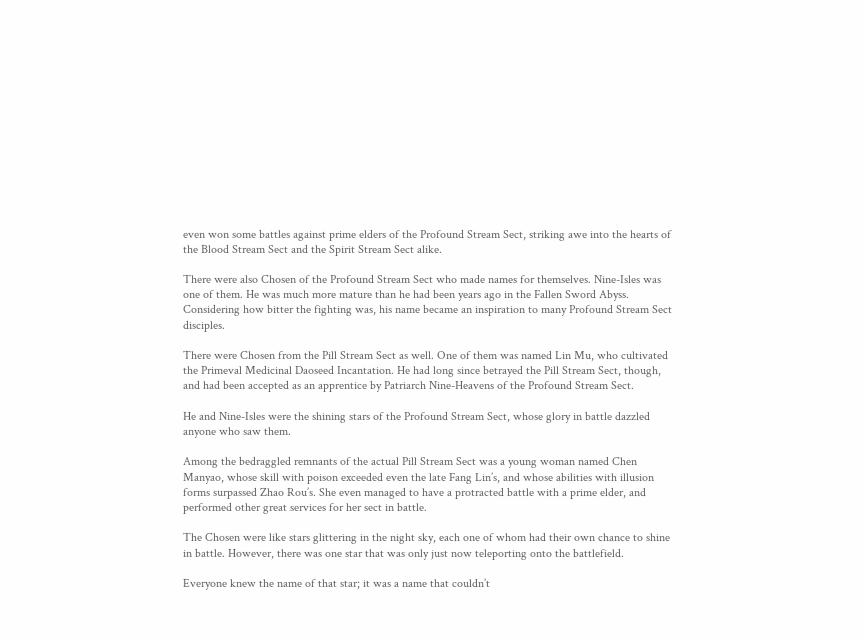even won some battles against prime elders of the Profound Stream Sect, striking awe into the hearts of the Blood Stream Sect and the Spirit Stream Sect alike.

There were also Chosen of the Profound Stream Sect who made names for themselves. Nine-Isles was one of them. He was much more mature than he had been years ago in the Fallen Sword Abyss. Considering how bitter the fighting was, his name became an inspiration to many Profound Stream Sect disciples.

There were Chosen from the Pill Stream Sect as well. One of them was named Lin Mu, who cultivated the Primeval Medicinal Daoseed Incantation. He had long since betrayed the Pill Stream Sect, though, and had been accepted as an apprentice by Patriarch Nine-Heavens of the Profound Stream Sect.

He and Nine-Isles were the shining stars of the Profound Stream Sect, whose glory in battle dazzled anyone who saw them.

Among the bedraggled remnants of the actual Pill Stream Sect was a young woman named Chen Manyao, whose skill with poison exceeded even the late Fang Lin’s, and whose abilities with illusion forms surpassed Zhao Rou’s. She even managed to have a protracted battle with a prime elder, and performed other great services for her sect in battle.

The Chosen were like stars glittering in the night sky, each one of whom had their own chance to shine in battle. However, there was one star that was only just now teleporting onto the battlefield.

Everyone knew the name of that star; it was a name that couldn’t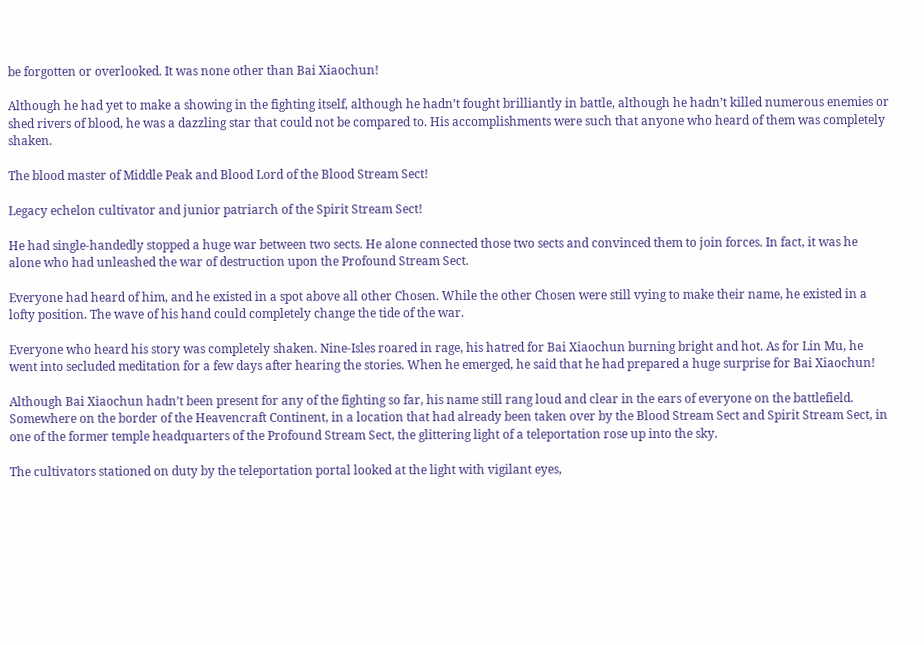be forgotten or overlooked. It was none other than Bai Xiaochun!

Although he had yet to make a showing in the fighting itself, although he hadn’t fought brilliantly in battle, although he hadn’t killed numerous enemies or shed rivers of blood, he was a dazzling star that could not be compared to. His accomplishments were such that anyone who heard of them was completely shaken.

The blood master of Middle Peak and Blood Lord of the Blood Stream Sect!

Legacy echelon cultivator and junior patriarch of the Spirit Stream Sect!

He had single-handedly stopped a huge war between two sects. He alone connected those two sects and convinced them to join forces. In fact, it was he alone who had unleashed the war of destruction upon the Profound Stream Sect.

Everyone had heard of him, and he existed in a spot above all other Chosen. While the other Chosen were still vying to make their name, he existed in a lofty position. The wave of his hand could completely change the tide of the war.

Everyone who heard his story was completely shaken. Nine-Isles roared in rage, his hatred for Bai Xiaochun burning bright and hot. As for Lin Mu, he went into secluded meditation for a few days after hearing the stories. When he emerged, he said that he had prepared a huge surprise for Bai Xiaochun!

Although Bai Xiaochun hadn’t been present for any of the fighting so far, his name still rang loud and clear in the ears of everyone on the battlefield. Somewhere on the border of the Heavencraft Continent, in a location that had already been taken over by the Blood Stream Sect and Spirit Stream Sect, in one of the former temple headquarters of the Profound Stream Sect, the glittering light of a teleportation rose up into the sky.

The cultivators stationed on duty by the teleportation portal looked at the light with vigilant eyes,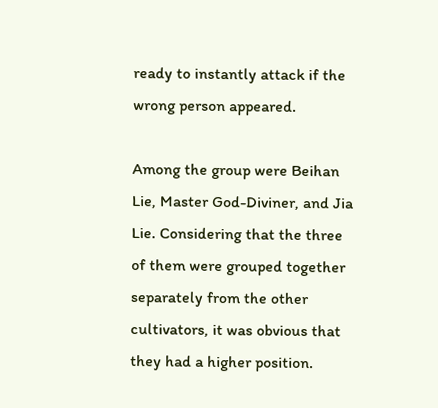ready to instantly attack if the wrong person appeared.

Among the group were Beihan Lie, Master God-Diviner, and Jia Lie. Considering that the three of them were grouped together separately from the other cultivators, it was obvious that they had a higher position.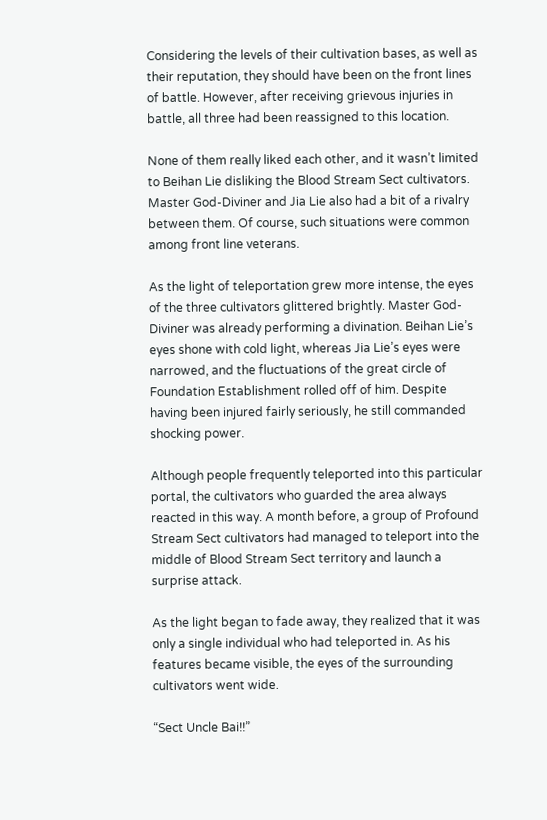Considering the levels of their cultivation bases, as well as their reputation, they should have been on the front lines of battle. However, after receiving grievous injuries in battle, all three had been reassigned to this location.

None of them really liked each other, and it wasn’t limited to Beihan Lie disliking the Blood Stream Sect cultivators. Master God-Diviner and Jia Lie also had a bit of a rivalry between them. Of course, such situations were common among front line veterans.

As the light of teleportation grew more intense, the eyes of the three cultivators glittered brightly. Master God-Diviner was already performing a divination. Beihan Lie’s eyes shone with cold light, whereas Jia Lie’s eyes were narrowed, and the fluctuations of the great circle of Foundation Establishment rolled off of him. Despite having been injured fairly seriously, he still commanded shocking power.

Although people frequently teleported into this particular portal, the cultivators who guarded the area always reacted in this way. A month before, a group of Profound Stream Sect cultivators had managed to teleport into the middle of Blood Stream Sect territory and launch a surprise attack.

As the light began to fade away, they realized that it was only a single individual who had teleported in. As his features became visible, the eyes of the surrounding cultivators went wide.

“Sect Uncle Bai!!”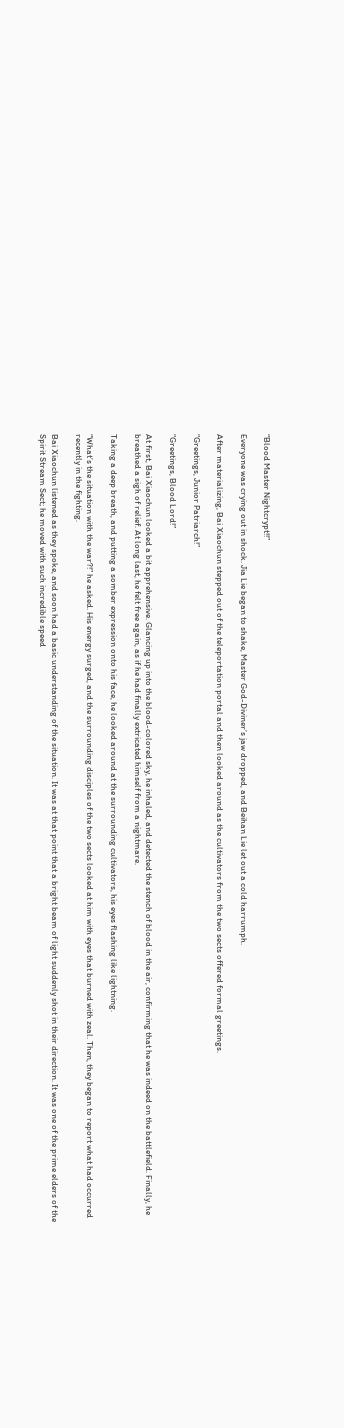“Blood Master Nightcrypt!!”

Everyone was crying out in shock. Jia Lie began to shake, Master God-Diviner’s jaw dropped, and Beihan Lie let out a cold harrumph.

After materializing, Bai Xiaochun stepped out of the teleportation portal and then looked around as the cultivators from the two sects offered formal greetings.

“Greetings, Junior Patriarch!”

“Greetings, Blood Lord!”

At first, Bai Xiaochun looked a bit apprehensive. Glancing up into the blood-colored sky, he inhaled, and detected the stench of blood in the air, confirming that he was indeed on the battlefield. Finally, he breathed a sigh of relief. At long last, he felt free again, as if he had finally extricated himself from a nightmare.

Taking a deep breath, and putting a somber expression onto his face, he looked around at the surrounding cultivators, his eyes flashing like lightning.

“What’s the situation with the war?!” he asked. His energy surged, and the surrounding disciples of the two sects looked at him with eyes that burned with zeal. Then, they began to report what had occurred recently in the fighting.

Bai Xiaochun listened as they spoke, and soon had a basic understanding of the situation. It was at that point that a bright beam of light suddenly shot in their direction. It was one of the prime elders of the Spirit Stream Sect; he moved with such incredible speed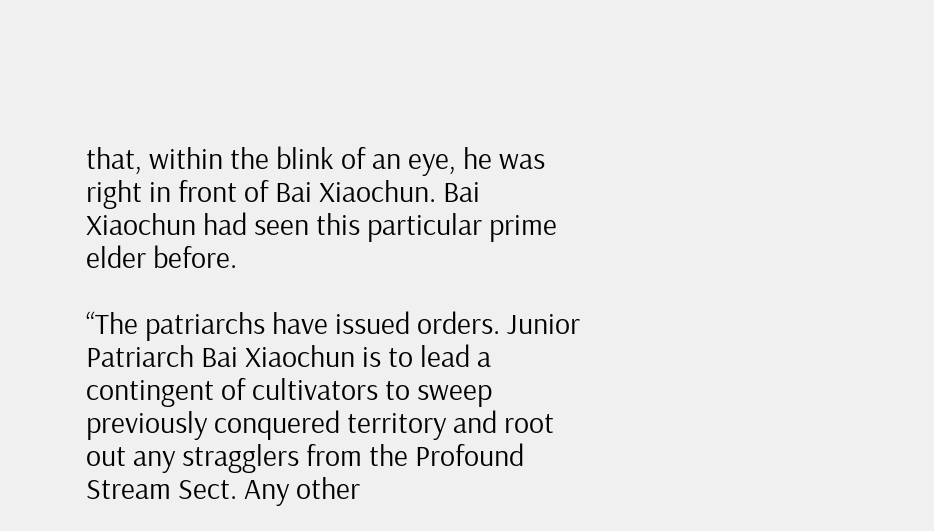that, within the blink of an eye, he was right in front of Bai Xiaochun. Bai Xiaochun had seen this particular prime elder before.

“The patriarchs have issued orders. Junior Patriarch Bai Xiaochun is to lead a contingent of cultivators to sweep previously conquered territory and root out any stragglers from the Profound Stream Sect. Any other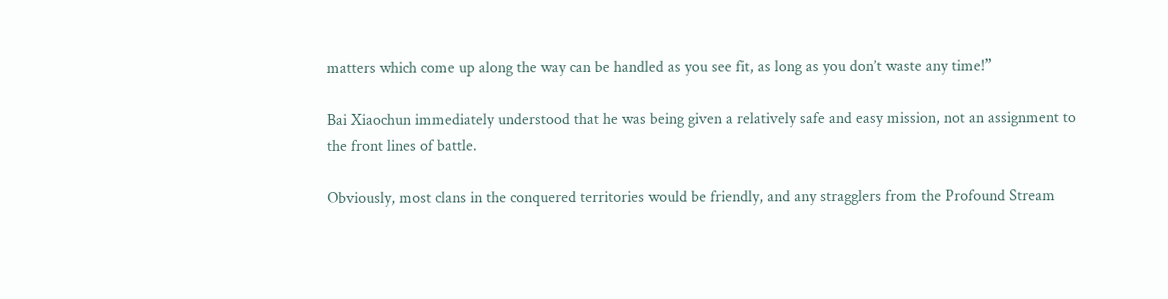matters which come up along the way can be handled as you see fit, as long as you don’t waste any time!”

Bai Xiaochun immediately understood that he was being given a relatively safe and easy mission, not an assignment to the front lines of battle.

Obviously, most clans in the conquered territories would be friendly, and any stragglers from the Profound Stream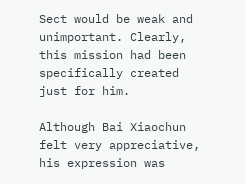Sect would be weak and unimportant. Clearly, this mission had been specifically created just for him.

Although Bai Xiaochun felt very appreciative, his expression was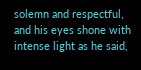solemn and respectful, and his eyes shone with intense light as he said,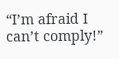“I’m afraid I can’t comply!”